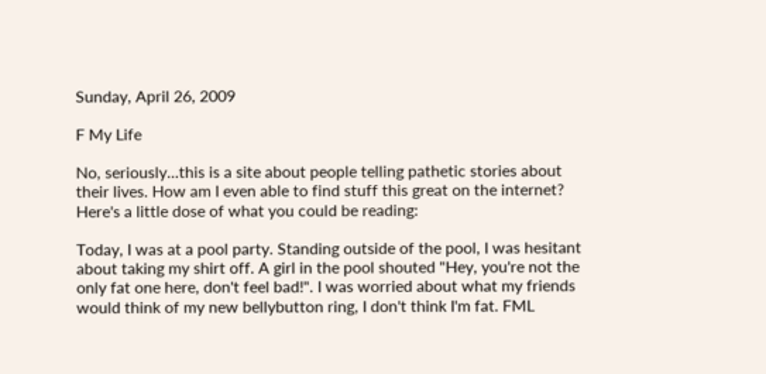Sunday, April 26, 2009

F My Life

No, seriously...this is a site about people telling pathetic stories about their lives. How am I even able to find stuff this great on the internet? Here's a little dose of what you could be reading:

Today, I was at a pool party. Standing outside of the pool, I was hesitant about taking my shirt off. A girl in the pool shouted "Hey, you're not the only fat one here, don't feel bad!". I was worried about what my friends would think of my new bellybutton ring, I don't think I'm fat. FML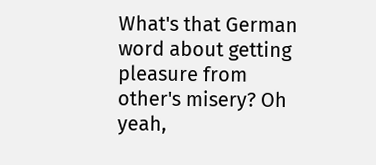What's that German word about getting pleasure from other's misery? Oh yeah,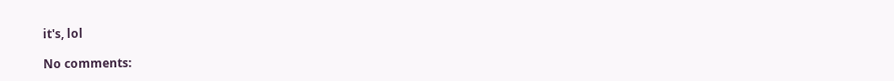it's, lol

No comments: